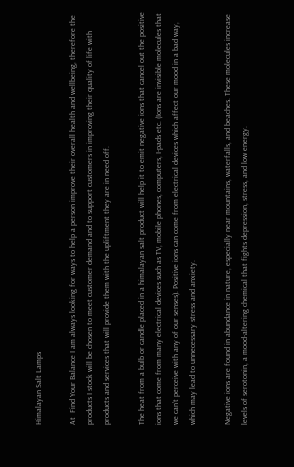Himalayan Salt Lamps

At  Find Your Balance I am always looking for ways to help a person improve their overall health and wellbeing, therefore the products I stock will be chosen to meet customer demand and to support customers in improving their quality of life with products and services that will provide them with the upliftment they are in need off.

The heat from a bulb or candle placed in a himalayan salt product will help it to emit negative ions that cancel out the positive ions that come from many electrical devices such as TV, mobile phones, computers, I-pads etc. (Ions are invisible molecules that we can’t perceive with any of our senses). Positive ions can come from electrical devices which affect our mood in a bad way, which may lead to unnecessary stress and anxiety.

Negative ions are found in abundance in nature, especially near mountains, waterfalls, and beaches. These molecules increase levels of serotonin, a mood-altering chemical that fights depression, stress, and low energy.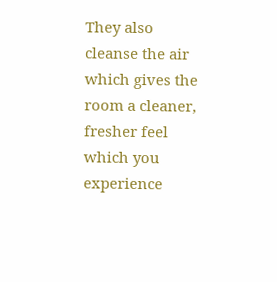They also cleanse the air which gives the room a cleaner, fresher feel which you experience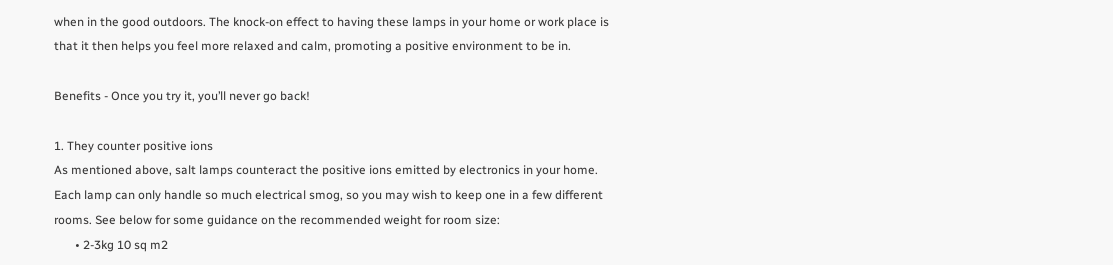when in the good outdoors. The knock-on effect to having these lamps in your home or work place is that it then helps you feel more relaxed and calm, promoting a positive environment to be in.

Benefits - Once you try it, you’ll never go back!

1. They counter positive ions
As mentioned above, salt lamps counteract the positive ions emitted by electronics in your home. Each lamp can only handle so much electrical smog, so you may wish to keep one in a few different rooms. See below for some guidance on the recommended weight for room size:
       • 2-3kg 10 sq m2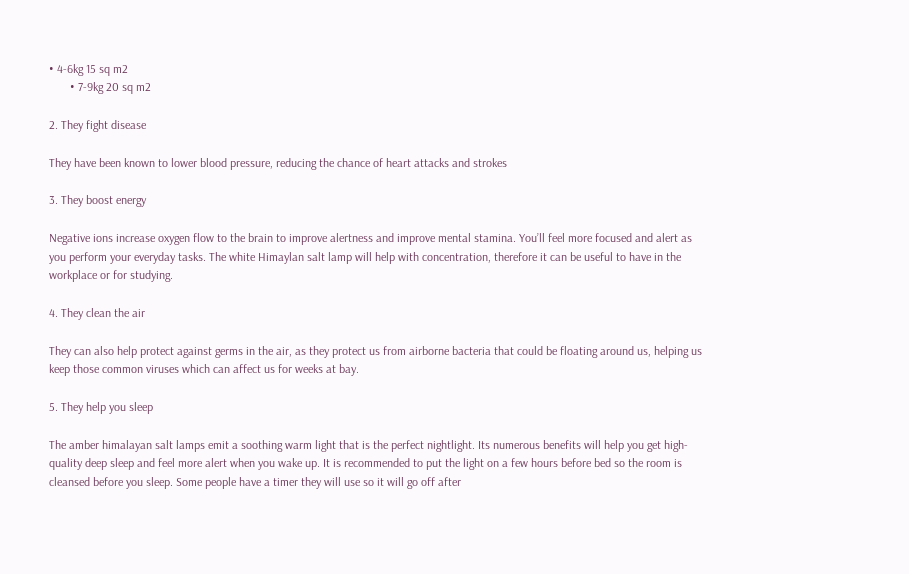• 4-6kg 15 sq m2
       • 7-9kg 20 sq m2

2. They fight disease

They have been known to lower blood pressure, reducing the chance of heart attacks and strokes

3. They boost energy

Negative ions increase oxygen flow to the brain to improve alertness and improve mental stamina. You’ll feel more focused and alert as you perform your everyday tasks. The white Himaylan salt lamp will help with concentration, therefore it can be useful to have in the workplace or for studying.

4. They clean the air

They can also help protect against germs in the air, as they protect us from airborne bacteria that could be floating around us, helping us keep those common viruses which can affect us for weeks at bay.

5. They help you sleep

The amber himalayan salt lamps emit a soothing warm light that is the perfect nightlight. Its numerous benefits will help you get high-quality deep sleep and feel more alert when you wake up. It is recommended to put the light on a few hours before bed so the room is cleansed before you sleep. Some people have a timer they will use so it will go off after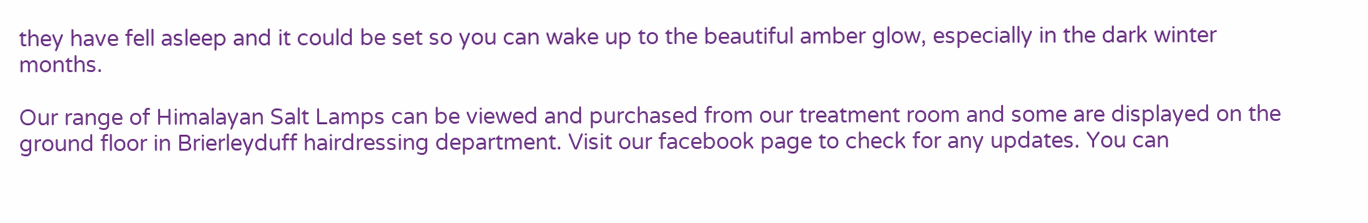they have fell asleep and it could be set so you can wake up to the beautiful amber glow, especially in the dark winter months.

Our range of Himalayan Salt Lamps can be viewed and purchased from our treatment room and some are displayed on the ground floor in Brierleyduff hairdressing department. Visit our facebook page to check for any updates. You can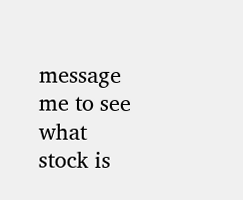message me to see what stock is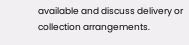available and discuss delivery or collection arrangements.